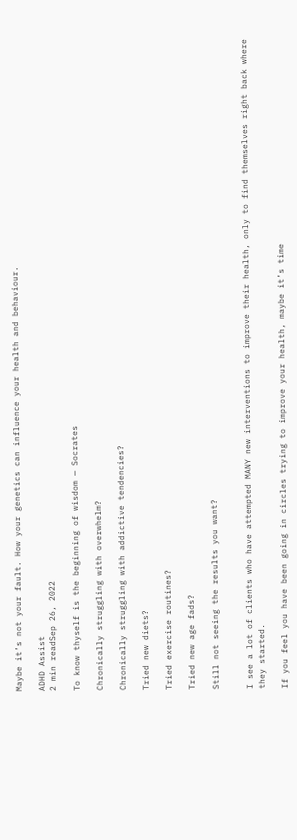Maybe it’s not your fault. How your genetics can influence your health and behaviour.

ADHD Assist
2 min readSep 26, 2022

To know thyself is the beginning of wisdom — Socrates

Chronically struggling with overwhelm?

Chronically struggling with addictive tendencies?

Tried new diets?

Tried exercise routines?

Tried new age fads?

Still not seeing the results you want?


I see a lot of clients who have attempted MANY new interventions to improve their health, only to find themselves right back where they started.

If you feel you have been going in circles trying to improve your health, maybe it’s time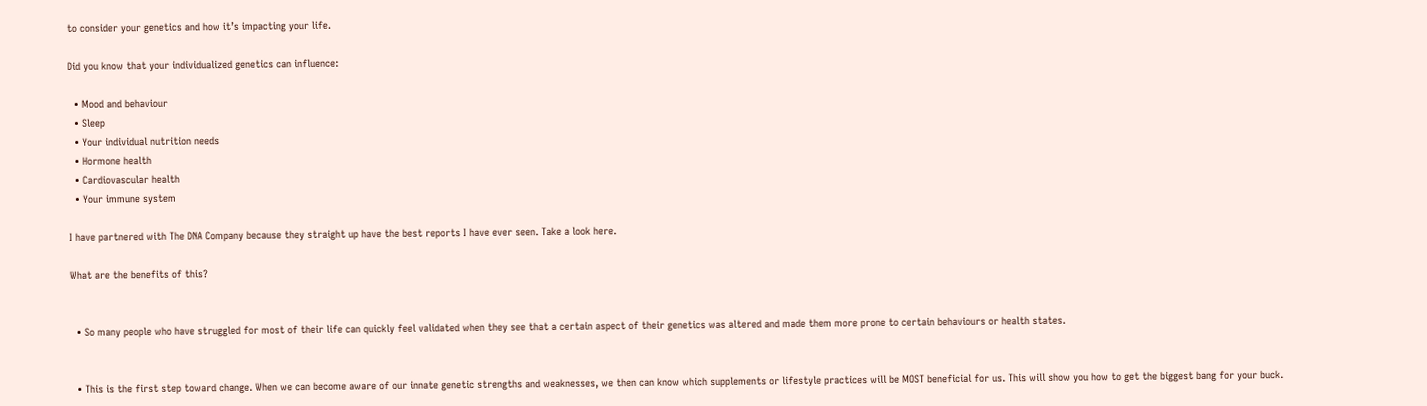to consider your genetics and how it’s impacting your life.

Did you know that your individualized genetics can influence:

  • Mood and behaviour
  • Sleep
  • Your individual nutrition needs
  • Hormone health
  • Cardiovascular health
  • Your immune system

I have partnered with The DNA Company because they straight up have the best reports I have ever seen. Take a look here.

What are the benefits of this?


  • So many people who have struggled for most of their life can quickly feel validated when they see that a certain aspect of their genetics was altered and made them more prone to certain behaviours or health states.


  • This is the first step toward change. When we can become aware of our innate genetic strengths and weaknesses, we then can know which supplements or lifestyle practices will be MOST beneficial for us. This will show you how to get the biggest bang for your buck.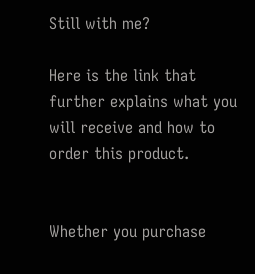Still with me?

Here is the link that further explains what you will receive and how to order this product.


Whether you purchase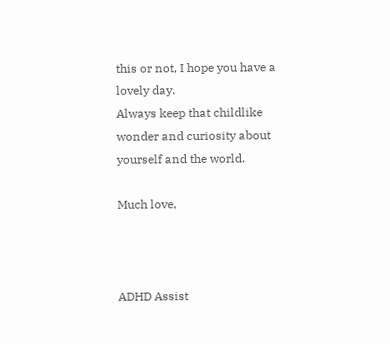this or not, I hope you have a lovely day.
Always keep that childlike wonder and curiosity about yourself and the world.

Much love,



ADHD Assist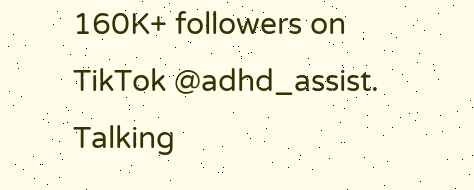160K+ followers on TikTok @adhd_assist. Talking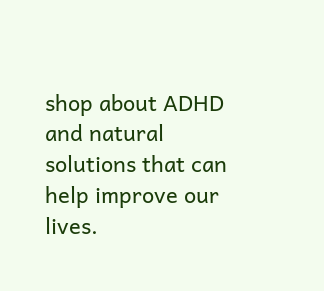shop about ADHD and natural solutions that can help improve our lives.